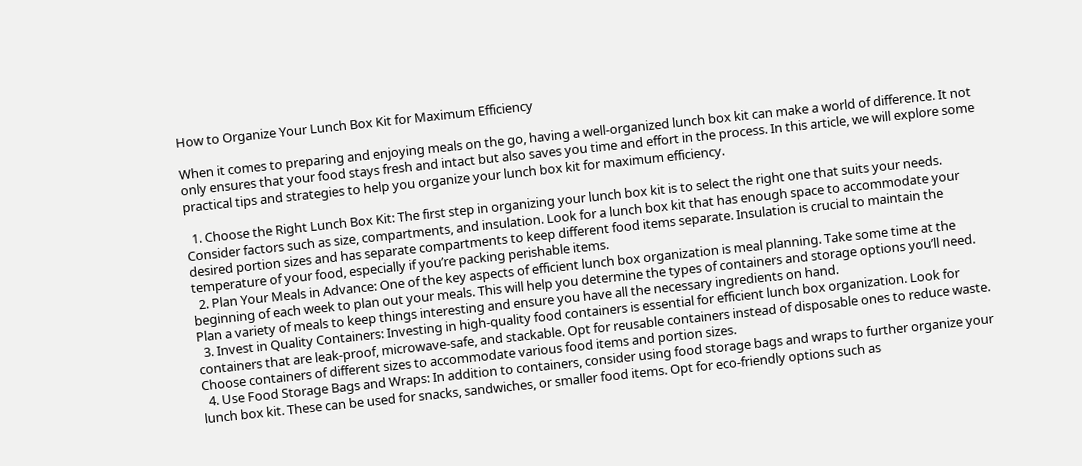How to Organize Your Lunch Box Kit for Maximum Efficiency

When it comes to preparing and enjoying meals on the go, having a well-organized lunch box kit can make a world of difference. It not only ensures that your food stays fresh and intact but also saves you time and effort in the process. In this article, we will explore some practical tips and strategies to help you organize your lunch box kit for maximum efficiency.

  1. Choose the Right Lunch Box Kit: The first step in organizing your lunch box kit is to select the right one that suits your needs. Consider factors such as size, compartments, and insulation. Look for a lunch box kit that has enough space to accommodate your desired portion sizes and has separate compartments to keep different food items separate. Insulation is crucial to maintain the temperature of your food, especially if you’re packing perishable items.
  2. Plan Your Meals in Advance: One of the key aspects of efficient lunch box organization is meal planning. Take some time at the beginning of each week to plan out your meals. This will help you determine the types of containers and storage options you’ll need. Plan a variety of meals to keep things interesting and ensure you have all the necessary ingredients on hand.
  3. Invest in Quality Containers: Investing in high-quality food containers is essential for efficient lunch box organization. Look for containers that are leak-proof, microwave-safe, and stackable. Opt for reusable containers instead of disposable ones to reduce waste. Choose containers of different sizes to accommodate various food items and portion sizes.
  4. Use Food Storage Bags and Wraps: In addition to containers, consider using food storage bags and wraps to further organize your lunch box kit. These can be used for snacks, sandwiches, or smaller food items. Opt for eco-friendly options such as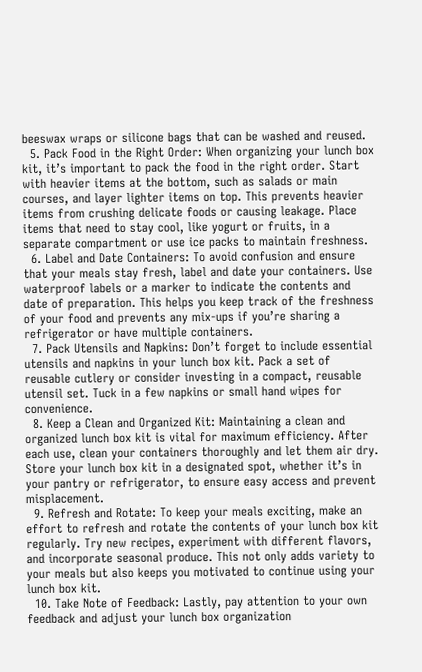beeswax wraps or silicone bags that can be washed and reused.
  5. Pack Food in the Right Order: When organizing your lunch box kit, it’s important to pack the food in the right order. Start with heavier items at the bottom, such as salads or main courses, and layer lighter items on top. This prevents heavier items from crushing delicate foods or causing leakage. Place items that need to stay cool, like yogurt or fruits, in a separate compartment or use ice packs to maintain freshness.
  6. Label and Date Containers: To avoid confusion and ensure that your meals stay fresh, label and date your containers. Use waterproof labels or a marker to indicate the contents and date of preparation. This helps you keep track of the freshness of your food and prevents any mix-ups if you’re sharing a refrigerator or have multiple containers.
  7. Pack Utensils and Napkins: Don’t forget to include essential utensils and napkins in your lunch box kit. Pack a set of reusable cutlery or consider investing in a compact, reusable utensil set. Tuck in a few napkins or small hand wipes for convenience.
  8. Keep a Clean and Organized Kit: Maintaining a clean and organized lunch box kit is vital for maximum efficiency. After each use, clean your containers thoroughly and let them air dry. Store your lunch box kit in a designated spot, whether it’s in your pantry or refrigerator, to ensure easy access and prevent misplacement.
  9. Refresh and Rotate: To keep your meals exciting, make an effort to refresh and rotate the contents of your lunch box kit regularly. Try new recipes, experiment with different flavors, and incorporate seasonal produce. This not only adds variety to your meals but also keeps you motivated to continue using your lunch box kit.
  10. Take Note of Feedback: Lastly, pay attention to your own feedback and adjust your lunch box organization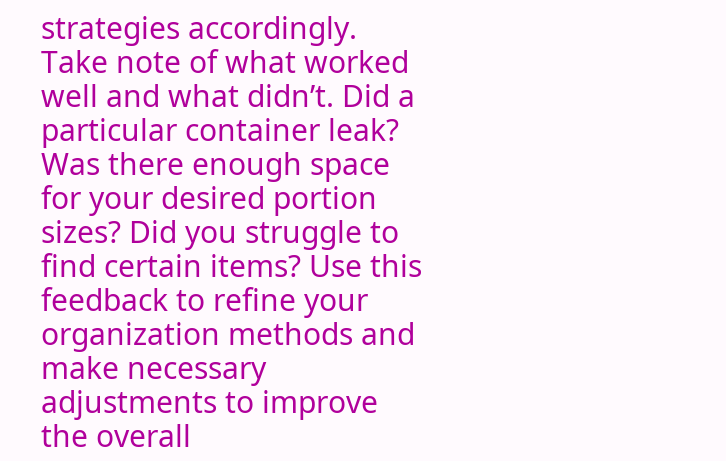strategies accordingly. Take note of what worked well and what didn’t. Did a particular container leak? Was there enough space for your desired portion sizes? Did you struggle to find certain items? Use this feedback to refine your organization methods and make necessary adjustments to improve the overall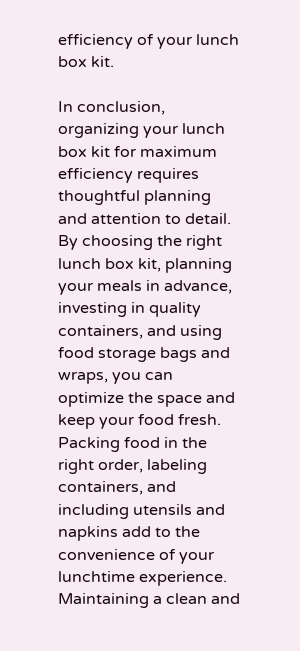efficiency of your lunch box kit.

In conclusion, organizing your lunch box kit for maximum efficiency requires thoughtful planning and attention to detail. By choosing the right lunch box kit, planning your meals in advance, investing in quality containers, and using food storage bags and wraps, you can optimize the space and keep your food fresh. Packing food in the right order, labeling containers, and including utensils and napkins add to the convenience of your lunchtime experience. Maintaining a clean and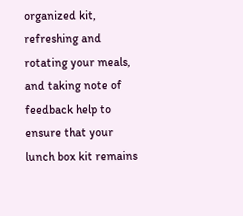organized kit, refreshing and rotating your meals, and taking note of feedback help to ensure that your lunch box kit remains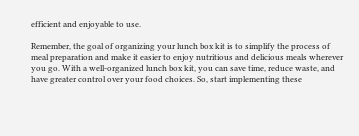efficient and enjoyable to use.

Remember, the goal of organizing your lunch box kit is to simplify the process of meal preparation and make it easier to enjoy nutritious and delicious meals wherever you go. With a well-organized lunch box kit, you can save time, reduce waste, and have greater control over your food choices. So, start implementing these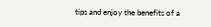tips and enjoy the benefits of a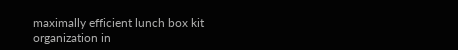maximally efficient lunch box kit organization in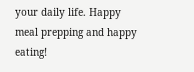your daily life. Happy meal prepping and happy eating!